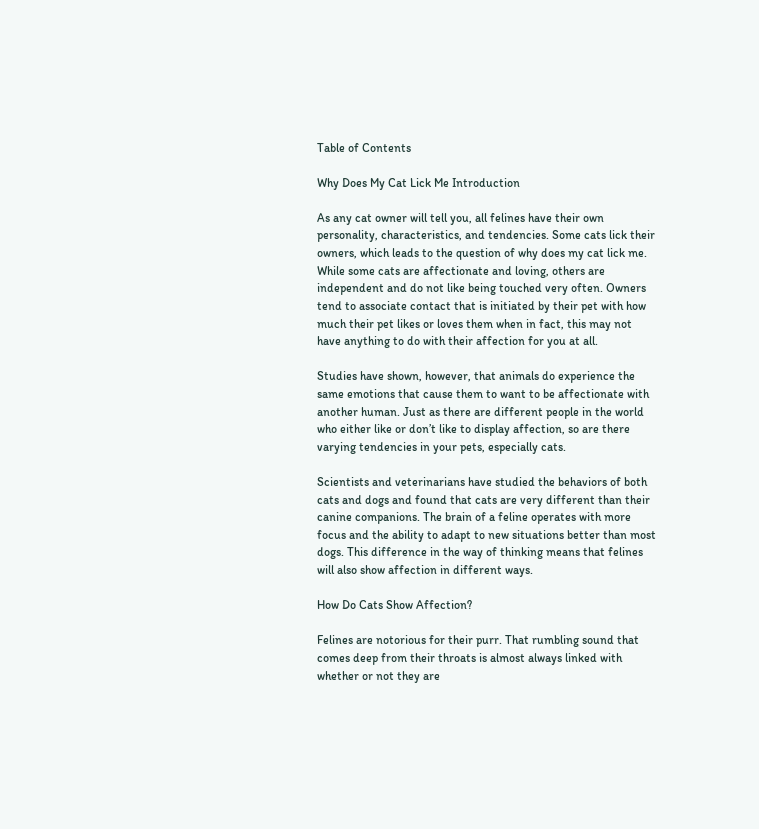Table of Contents

Why Does My Cat Lick Me Introduction

As any cat owner will tell you, all felines have their own personality, characteristics, and tendencies. Some cats lick their owners, which leads to the question of why does my cat lick me.
While some cats are affectionate and loving, others are independent and do not like being touched very often. Owners tend to associate contact that is initiated by their pet with how much their pet likes or loves them when in fact, this may not have anything to do with their affection for you at all.

Studies have shown, however, that animals do experience the same emotions that cause them to want to be affectionate with another human. Just as there are different people in the world who either like or don’t like to display affection, so are there varying tendencies in your pets, especially cats.

Scientists and veterinarians have studied the behaviors of both cats and dogs and found that cats are very different than their canine companions. The brain of a feline operates with more focus and the ability to adapt to new situations better than most dogs. This difference in the way of thinking means that felines will also show affection in different ways.

How Do Cats Show Affection?

Felines are notorious for their purr. That rumbling sound that comes deep from their throats is almost always linked with whether or not they are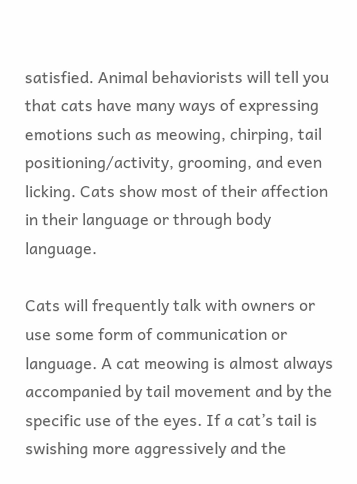satisfied. Animal behaviorists will tell you that cats have many ways of expressing emotions such as meowing, chirping, tail positioning/activity, grooming, and even licking. Cats show most of their affection in their language or through body language.

Cats will frequently talk with owners or use some form of communication or language. A cat meowing is almost always accompanied by tail movement and by the specific use of the eyes. If a cat’s tail is swishing more aggressively and the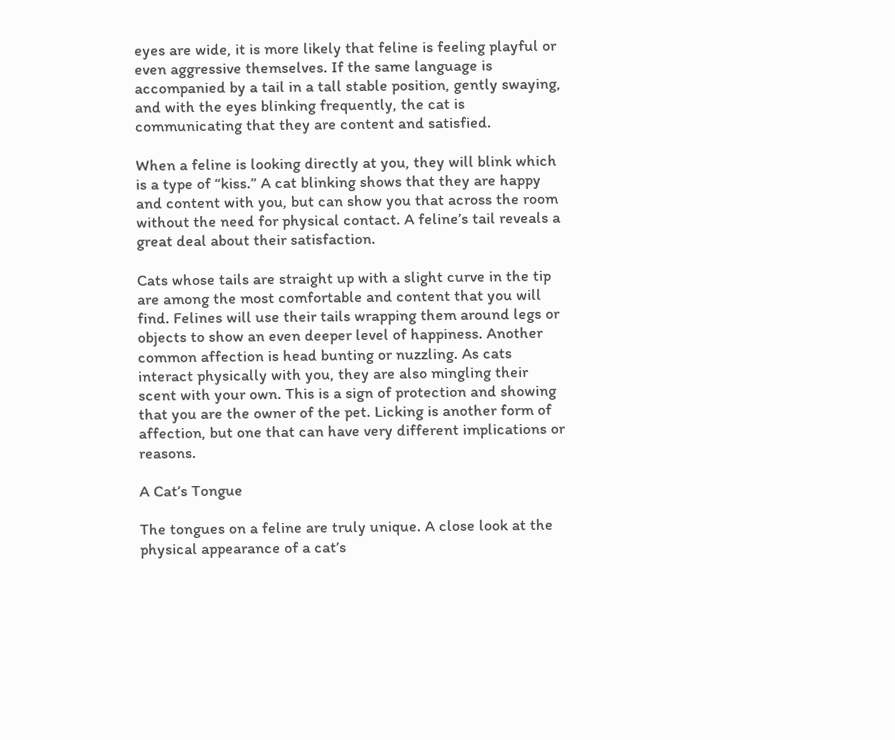eyes are wide, it is more likely that feline is feeling playful or even aggressive themselves. If the same language is accompanied by a tail in a tall stable position, gently swaying, and with the eyes blinking frequently, the cat is communicating that they are content and satisfied.

When a feline is looking directly at you, they will blink which is a type of “kiss.” A cat blinking shows that they are happy and content with you, but can show you that across the room without the need for physical contact. A feline’s tail reveals a great deal about their satisfaction.

Cats whose tails are straight up with a slight curve in the tip are among the most comfortable and content that you will find. Felines will use their tails wrapping them around legs or objects to show an even deeper level of happiness. Another common affection is head bunting or nuzzling. As cats interact physically with you, they are also mingling their scent with your own. This is a sign of protection and showing that you are the owner of the pet. Licking is another form of affection, but one that can have very different implications or reasons.

A Cat’s Tongue

The tongues on a feline are truly unique. A close look at the physical appearance of a cat’s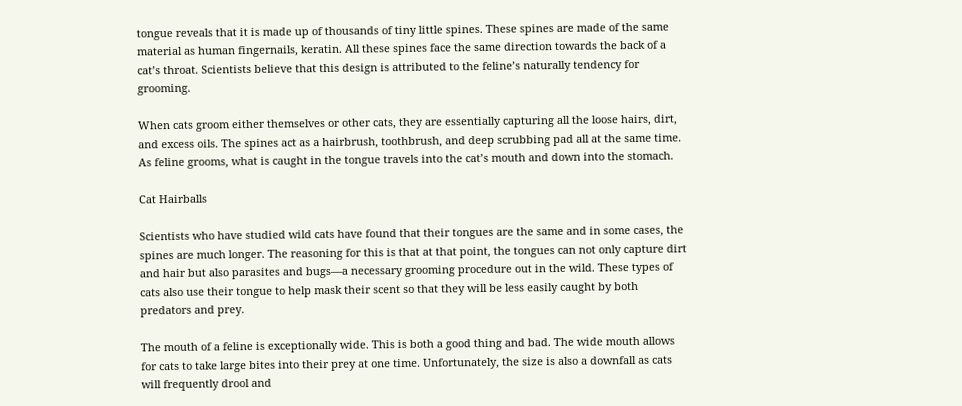tongue reveals that it is made up of thousands of tiny little spines. These spines are made of the same material as human fingernails, keratin. All these spines face the same direction towards the back of a cat’s throat. Scientists believe that this design is attributed to the feline’s naturally tendency for grooming.

When cats groom either themselves or other cats, they are essentially capturing all the loose hairs, dirt, and excess oils. The spines act as a hairbrush, toothbrush, and deep scrubbing pad all at the same time. As feline grooms, what is caught in the tongue travels into the cat’s mouth and down into the stomach.

Cat Hairballs

Scientists who have studied wild cats have found that their tongues are the same and in some cases, the spines are much longer. The reasoning for this is that at that point, the tongues can not only capture dirt and hair but also parasites and bugs—a necessary grooming procedure out in the wild. These types of cats also use their tongue to help mask their scent so that they will be less easily caught by both predators and prey.

The mouth of a feline is exceptionally wide. This is both a good thing and bad. The wide mouth allows for cats to take large bites into their prey at one time. Unfortunately, the size is also a downfall as cats will frequently drool and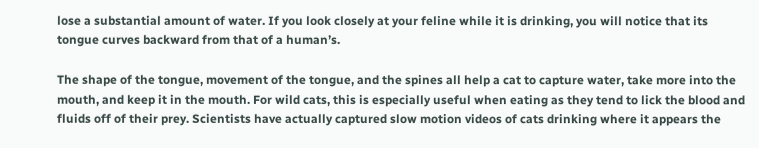lose a substantial amount of water. If you look closely at your feline while it is drinking, you will notice that its tongue curves backward from that of a human’s.

The shape of the tongue, movement of the tongue, and the spines all help a cat to capture water, take more into the mouth, and keep it in the mouth. For wild cats, this is especially useful when eating as they tend to lick the blood and fluids off of their prey. Scientists have actually captured slow motion videos of cats drinking where it appears the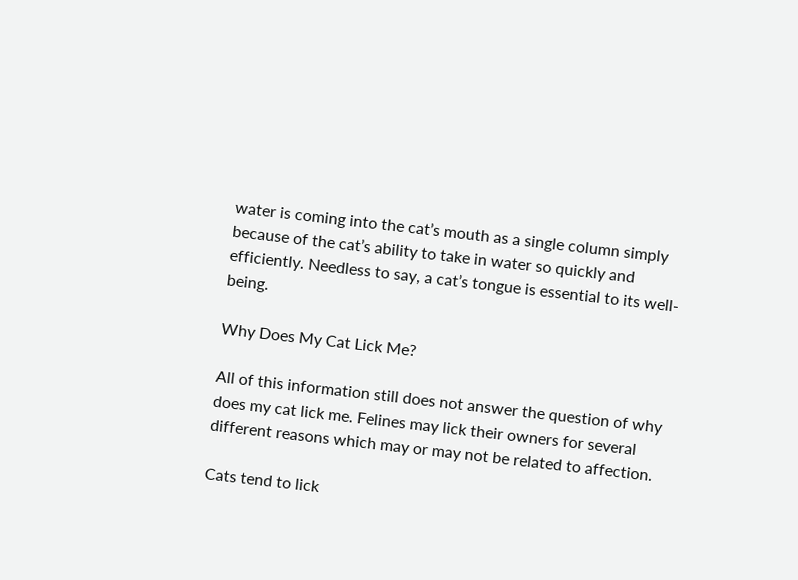water is coming into the cat’s mouth as a single column simply because of the cat’s ability to take in water so quickly and efficiently. Needless to say, a cat’s tongue is essential to its well-being.

Why Does My Cat Lick Me?

All of this information still does not answer the question of why does my cat lick me. Felines may lick their owners for several different reasons which may or may not be related to affection.

Cats tend to lick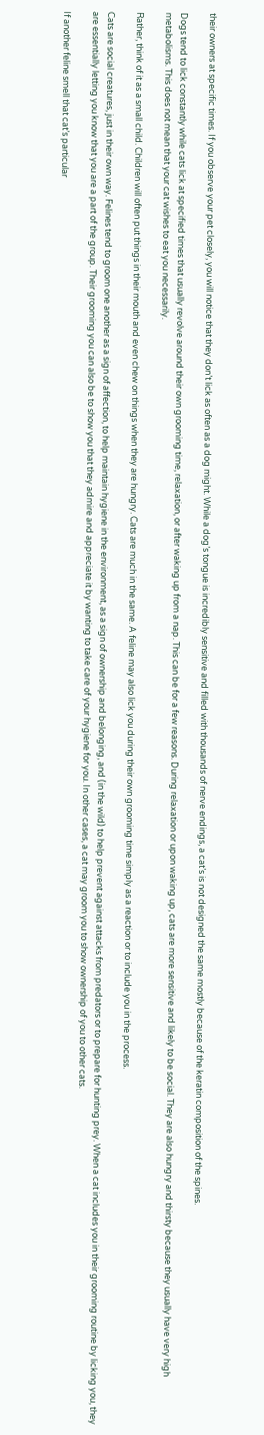their owners at specific times. If you observe your pet closely, you will notice that they don’t lick as often as a dog might. While a dog’s tongue is incredibly sensitive and filled with thousands of nerve endings, a cat’s is not designed the same mostly because of the keratin composition of the spines.

Dogs tend to lick constantly while cats lick at specified times that usually revolve around their own grooming time, relaxation, or after waking up from a nap. This can be for a few reasons. During relaxation or upon waking up, cats are more sensitive and likely to be social. They are also hungry and thirsty because they usually have very high metabolisms. This does not mean that your cat wishes to eat you necessarily.

Rather, think of it as a small child. Children will often put things in their mouth and even chew on things when they are hungry. Cats are much in the same. A feline may also lick you during their own grooming time simply as a reaction or to include you in the process.

Cats are social creatures, just in their own way. Felines tend to groom one another as a sign of affection, to help maintain hygiene in the environment, as a sign of ownership and belonging, and (in the wild) to help prevent against attacks from predators or to prepare for hunting prey. When a cat includes you in their grooming routine by licking you, they are essentially letting you know that you are a part of the group. Their grooming you can also be to show you that they admire and appreciate it by wanting to take care of your hygiene for you. In other cases, a cat may groom you to show ownership of you to other cats.

If another feline smell that cat’s particular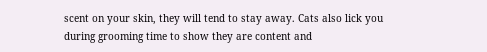scent on your skin, they will tend to stay away. Cats also lick you during grooming time to show they are content and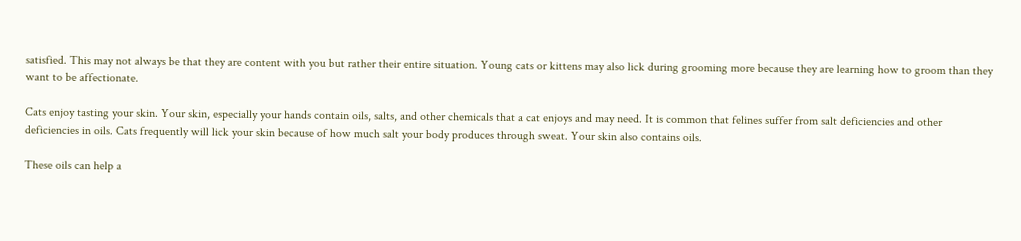satisfied. This may not always be that they are content with you but rather their entire situation. Young cats or kittens may also lick during grooming more because they are learning how to groom than they want to be affectionate.

Cats enjoy tasting your skin. Your skin, especially your hands contain oils, salts, and other chemicals that a cat enjoys and may need. It is common that felines suffer from salt deficiencies and other deficiencies in oils. Cats frequently will lick your skin because of how much salt your body produces through sweat. Your skin also contains oils.

These oils can help a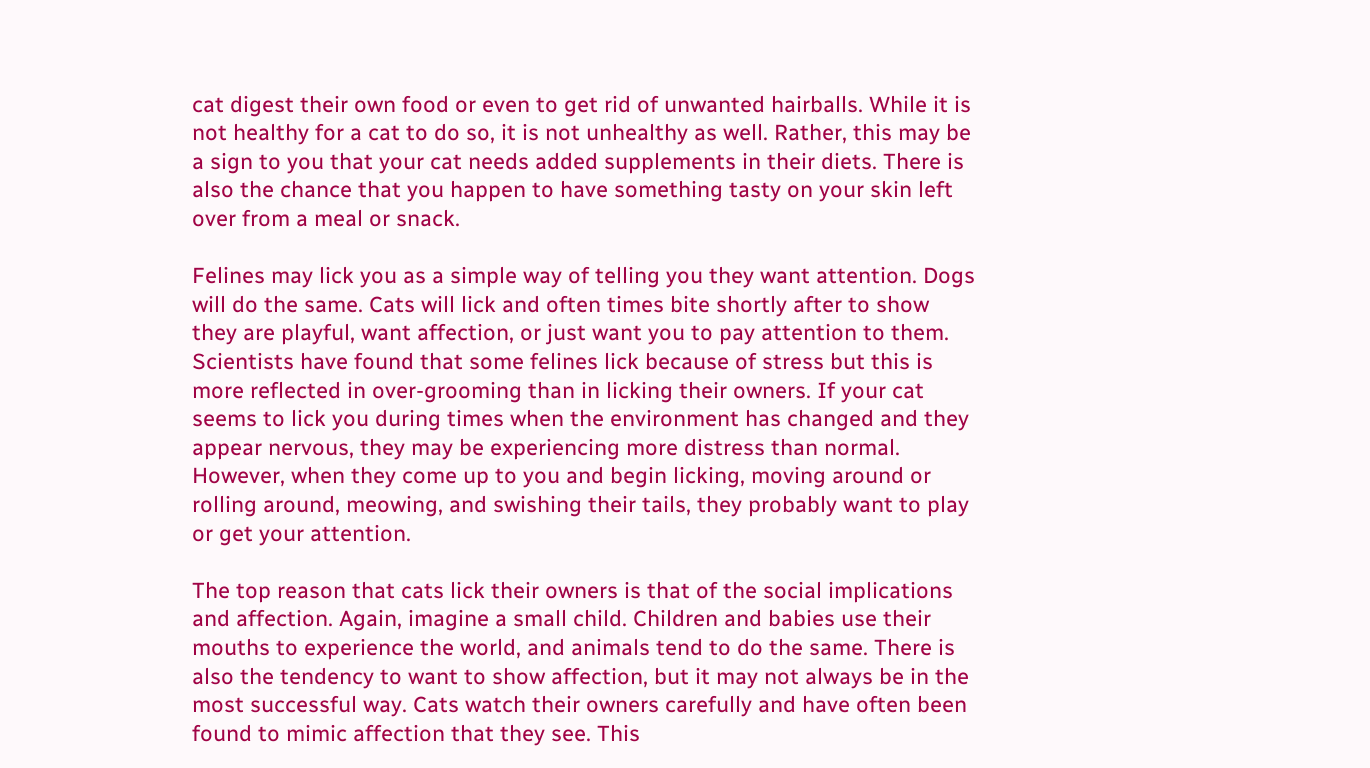cat digest their own food or even to get rid of unwanted hairballs. While it is not healthy for a cat to do so, it is not unhealthy as well. Rather, this may be a sign to you that your cat needs added supplements in their diets. There is also the chance that you happen to have something tasty on your skin left over from a meal or snack.

Felines may lick you as a simple way of telling you they want attention. Dogs will do the same. Cats will lick and often times bite shortly after to show they are playful, want affection, or just want you to pay attention to them. Scientists have found that some felines lick because of stress but this is more reflected in over-grooming than in licking their owners. If your cat seems to lick you during times when the environment has changed and they appear nervous, they may be experiencing more distress than normal. However, when they come up to you and begin licking, moving around or rolling around, meowing, and swishing their tails, they probably want to play or get your attention.

The top reason that cats lick their owners is that of the social implications and affection. Again, imagine a small child. Children and babies use their mouths to experience the world, and animals tend to do the same. There is also the tendency to want to show affection, but it may not always be in the most successful way. Cats watch their owners carefully and have often been found to mimic affection that they see. This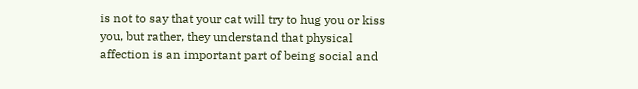is not to say that your cat will try to hug you or kiss you, but rather, they understand that physical affection is an important part of being social and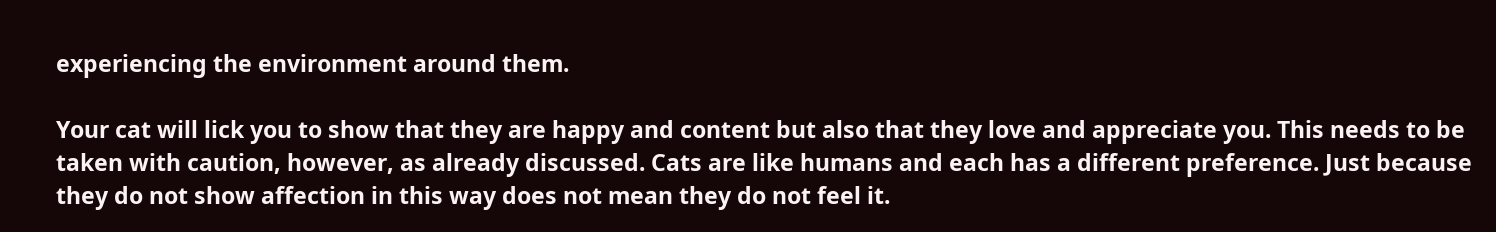experiencing the environment around them.

Your cat will lick you to show that they are happy and content but also that they love and appreciate you. This needs to be taken with caution, however, as already discussed. Cats are like humans and each has a different preference. Just because they do not show affection in this way does not mean they do not feel it.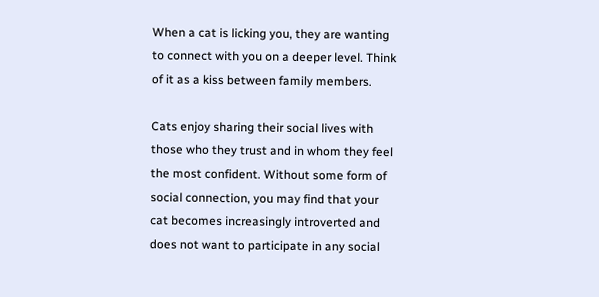When a cat is licking you, they are wanting to connect with you on a deeper level. Think of it as a kiss between family members.

Cats enjoy sharing their social lives with those who they trust and in whom they feel the most confident. Without some form of social connection, you may find that your cat becomes increasingly introverted and does not want to participate in any social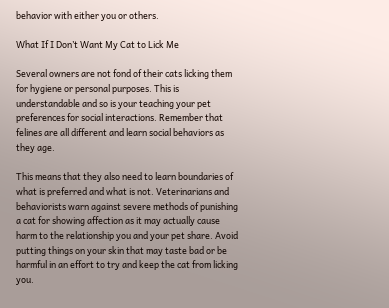behavior with either you or others.

What If I Don’t Want My Cat to Lick Me

Several owners are not fond of their cats licking them for hygiene or personal purposes. This is understandable and so is your teaching your pet preferences for social interactions. Remember that felines are all different and learn social behaviors as they age.

This means that they also need to learn boundaries of what is preferred and what is not. Veterinarians and behaviorists warn against severe methods of punishing a cat for showing affection as it may actually cause harm to the relationship you and your pet share. Avoid putting things on your skin that may taste bad or be harmful in an effort to try and keep the cat from licking you.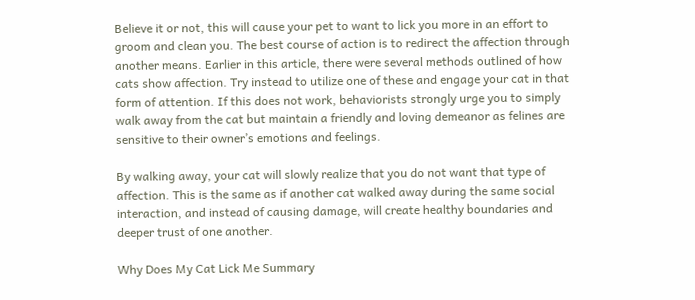Believe it or not, this will cause your pet to want to lick you more in an effort to groom and clean you. The best course of action is to redirect the affection through another means. Earlier in this article, there were several methods outlined of how cats show affection. Try instead to utilize one of these and engage your cat in that form of attention. If this does not work, behaviorists strongly urge you to simply walk away from the cat but maintain a friendly and loving demeanor as felines are sensitive to their owner’s emotions and feelings.

By walking away, your cat will slowly realize that you do not want that type of affection. This is the same as if another cat walked away during the same social interaction, and instead of causing damage, will create healthy boundaries and deeper trust of one another.

Why Does My Cat Lick Me Summary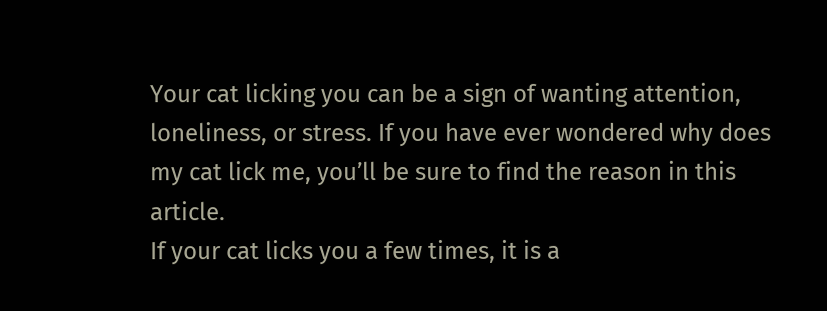Your cat licking you can be a sign of wanting attention, loneliness, or stress. If you have ever wondered why does my cat lick me, you’ll be sure to find the reason in this article.
If your cat licks you a few times, it is a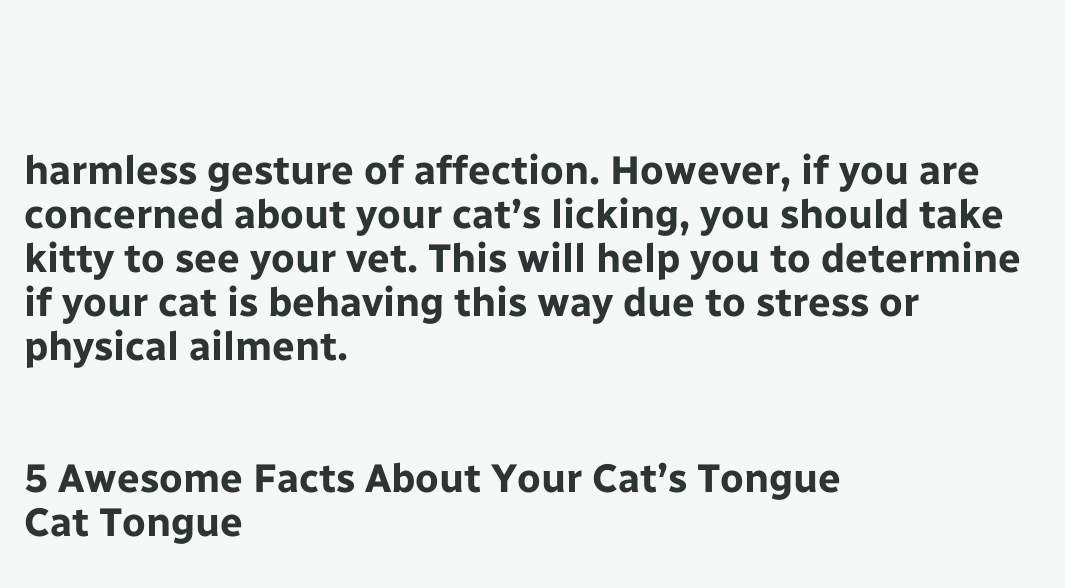harmless gesture of affection. However, if you are concerned about your cat’s licking, you should take kitty to see your vet. This will help you to determine if your cat is behaving this way due to stress or physical ailment.


5 Awesome Facts About Your Cat’s Tongue
Cat Tongue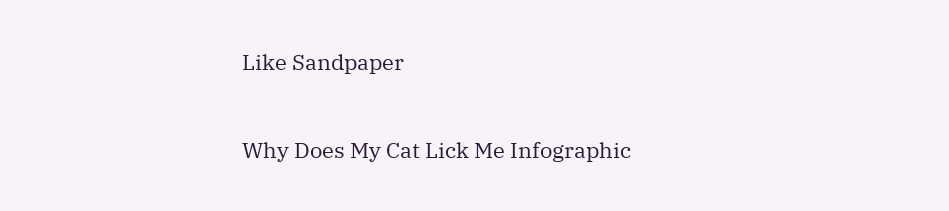Like Sandpaper

Why Does My Cat Lick Me Infographic